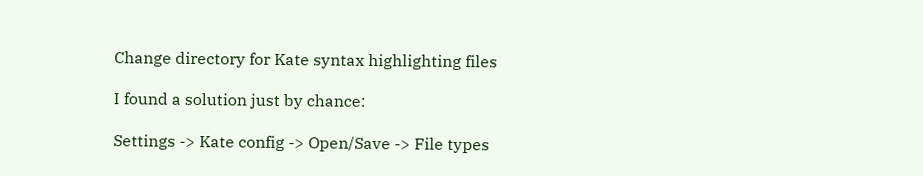Change directory for Kate syntax highlighting files

I found a solution just by chance:

Settings -> Kate config -> Open/Save -> File types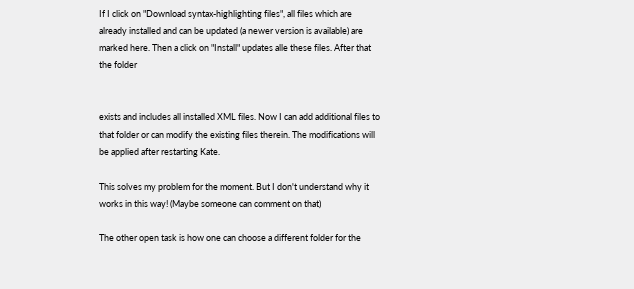If I click on "Download syntax-highlighting files", all files which are already installed and can be updated (a newer version is available) are marked here. Then a click on "Install" updates alle these files. After that the folder


exists and includes all installed XML files. Now I can add additional files to that folder or can modify the existing files therein. The modifications will be applied after restarting Kate.

This solves my problem for the moment. But I don't understand why it works in this way! (Maybe someone can comment on that)

The other open task is how one can choose a different folder for the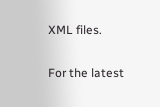XML files.

For the latest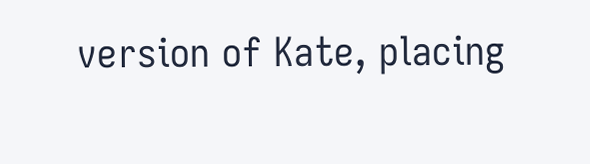version of Kate, placing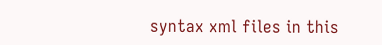syntax xml files in this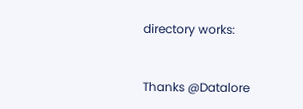directory works:


Thanks @Datalore